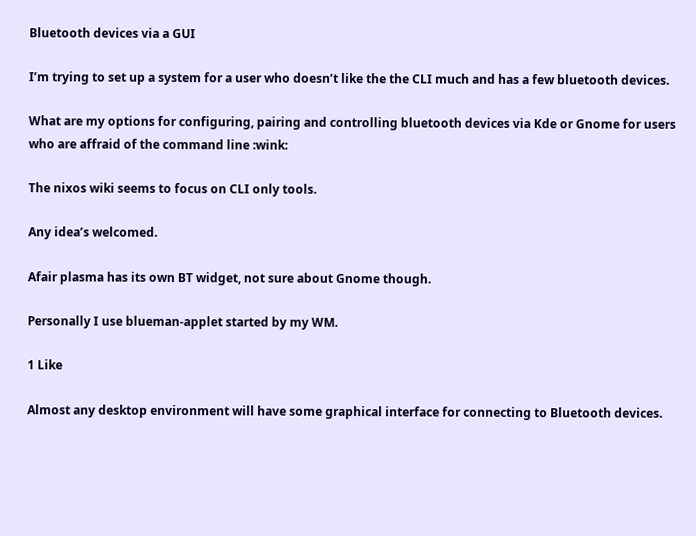Bluetooth devices via a GUI

I’m trying to set up a system for a user who doesn’t like the the CLI much and has a few bluetooth devices.

What are my options for configuring, pairing and controlling bluetooth devices via Kde or Gnome for users who are affraid of the command line :wink:

The nixos wiki seems to focus on CLI only tools.

Any idea’s welcomed.

Afair plasma has its own BT widget, not sure about Gnome though.

Personally I use blueman-applet started by my WM.

1 Like

Almost any desktop environment will have some graphical interface for connecting to Bluetooth devices.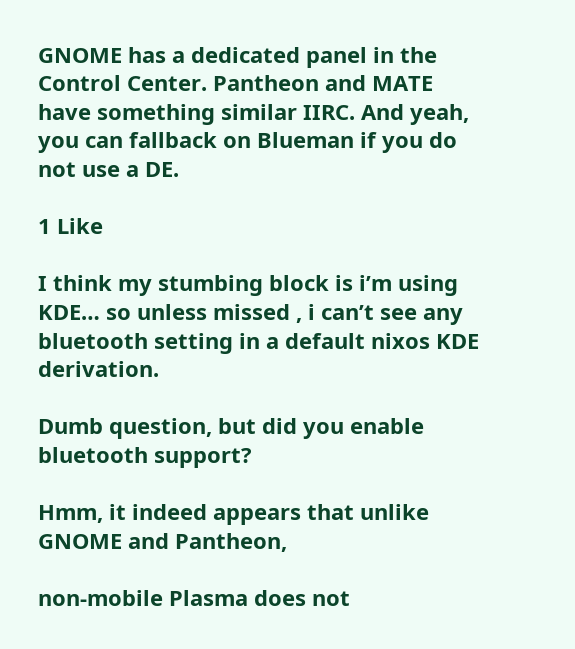GNOME has a dedicated panel in the Control Center. Pantheon and MATE have something similar IIRC. And yeah, you can fallback on Blueman if you do not use a DE.

1 Like

I think my stumbing block is i’m using KDE… so unless missed , i can’t see any bluetooth setting in a default nixos KDE derivation.

Dumb question, but did you enable bluetooth support?

Hmm, it indeed appears that unlike GNOME and Pantheon,

non-mobile Plasma does not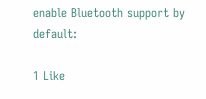enable Bluetooth support by default:

1 Like